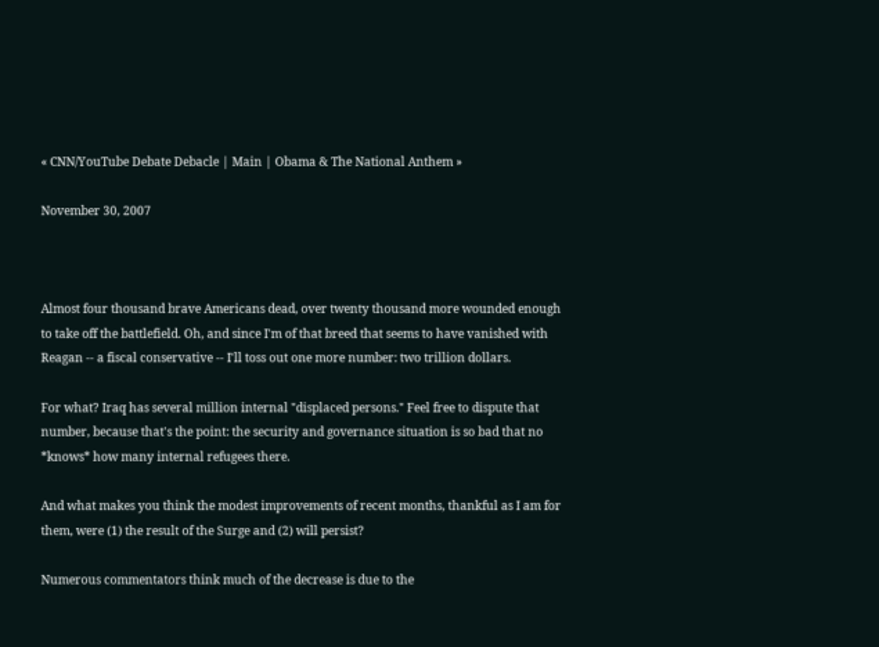« CNN/YouTube Debate Debacle | Main | Obama & The National Anthem »

November 30, 2007



Almost four thousand brave Americans dead, over twenty thousand more wounded enough to take off the battlefield. Oh, and since I'm of that breed that seems to have vanished with Reagan -- a fiscal conservative -- I'll toss out one more number: two trillion dollars.

For what? Iraq has several million internal "displaced persons." Feel free to dispute that number, because that's the point: the security and governance situation is so bad that no *knows* how many internal refugees there.

And what makes you think the modest improvements of recent months, thankful as I am for them, were (1) the result of the Surge and (2) will persist?

Numerous commentators think much of the decrease is due to the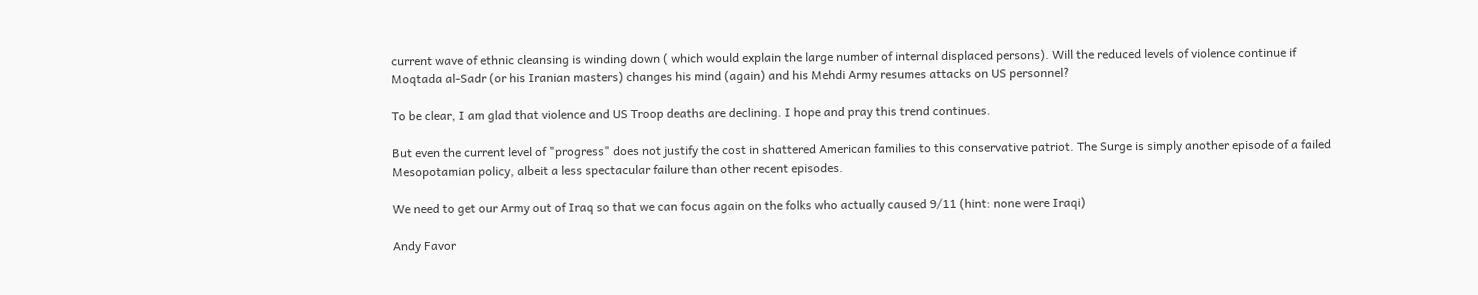current wave of ethnic cleansing is winding down ( which would explain the large number of internal displaced persons). Will the reduced levels of violence continue if Moqtada al-Sadr (or his Iranian masters) changes his mind (again) and his Mehdi Army resumes attacks on US personnel?

To be clear, I am glad that violence and US Troop deaths are declining. I hope and pray this trend continues.

But even the current level of "progress" does not justify the cost in shattered American families to this conservative patriot. The Surge is simply another episode of a failed Mesopotamian policy, albeit a less spectacular failure than other recent episodes.

We need to get our Army out of Iraq so that we can focus again on the folks who actually caused 9/11 (hint: none were Iraqi)

Andy Favor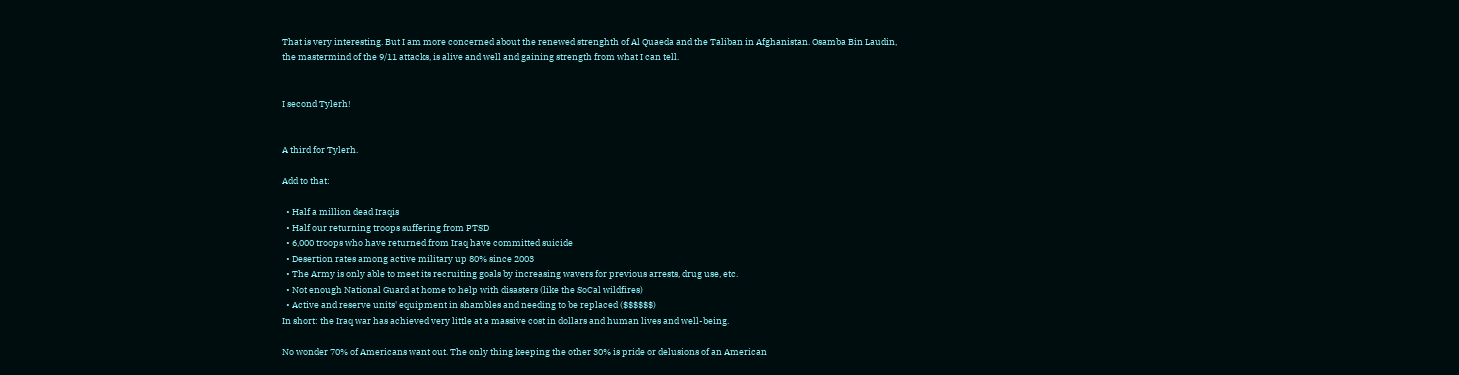That is very interesting. But I am more concerned about the renewed strenghth of Al Quaeda and the Taliban in Afghanistan. Osamba Bin Laudin, the mastermind of the 9/11 attacks, is alive and well and gaining strength from what I can tell.


I second Tylerh!


A third for Tylerh.

Add to that:

  • Half a million dead Iraqis
  • Half our returning troops suffering from PTSD
  • 6,000 troops who have returned from Iraq have committed suicide
  • Desertion rates among active military up 80% since 2003
  • The Army is only able to meet its recruiting goals by increasing wavers for previous arrests, drug use, etc.
  • Not enough National Guard at home to help with disasters (like the SoCal wildfires)
  • Active and reserve units' equipment in shambles and needing to be replaced ($$$$$$)
In short: the Iraq war has achieved very little at a massive cost in dollars and human lives and well-being.

No wonder 70% of Americans want out. The only thing keeping the other 30% is pride or delusions of an American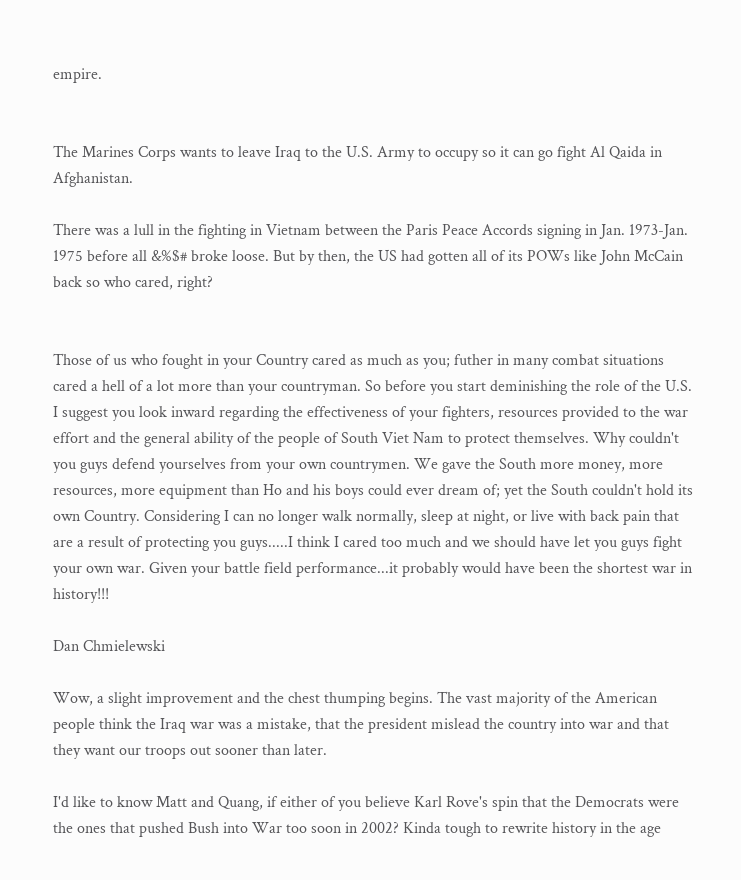empire.


The Marines Corps wants to leave Iraq to the U.S. Army to occupy so it can go fight Al Qaida in Afghanistan.

There was a lull in the fighting in Vietnam between the Paris Peace Accords signing in Jan. 1973-Jan. 1975 before all &%$# broke loose. But by then, the US had gotten all of its POWs like John McCain back so who cared, right?


Those of us who fought in your Country cared as much as you; futher in many combat situations cared a hell of a lot more than your countryman. So before you start deminishing the role of the U.S. I suggest you look inward regarding the effectiveness of your fighters, resources provided to the war effort and the general ability of the people of South Viet Nam to protect themselves. Why couldn't you guys defend yourselves from your own countrymen. We gave the South more money, more resources, more equipment than Ho and his boys could ever dream of; yet the South couldn't hold its own Country. Considering I can no longer walk normally, sleep at night, or live with back pain that are a result of protecting you guys.....I think I cared too much and we should have let you guys fight your own war. Given your battle field performance...it probably would have been the shortest war in history!!!

Dan Chmielewski

Wow, a slight improvement and the chest thumping begins. The vast majority of the American people think the Iraq war was a mistake, that the president mislead the country into war and that they want our troops out sooner than later.

I'd like to know Matt and Quang, if either of you believe Karl Rove's spin that the Democrats were the ones that pushed Bush into War too soon in 2002? Kinda tough to rewrite history in the age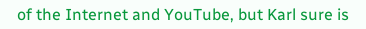of the Internet and YouTube, but Karl sure is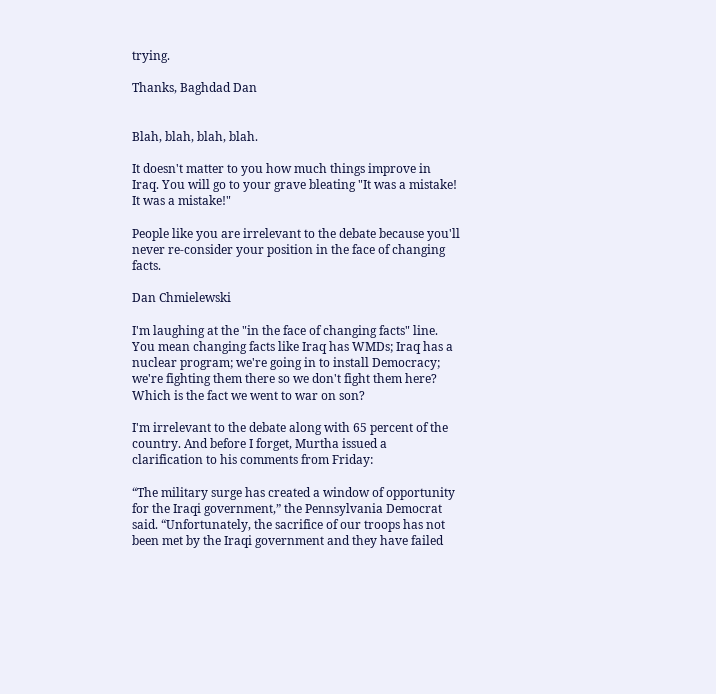trying.

Thanks, Baghdad Dan


Blah, blah, blah, blah.

It doesn't matter to you how much things improve in Iraq. You will go to your grave bleating "It was a mistake! It was a mistake!"

People like you are irrelevant to the debate because you'll never re-consider your position in the face of changing facts.

Dan Chmielewski

I'm laughing at the "in the face of changing facts" line. You mean changing facts like Iraq has WMDs; Iraq has a nuclear program; we're going in to install Democracy; we're fighting them there so we don't fight them here? Which is the fact we went to war on son?

I'm irrelevant to the debate along with 65 percent of the country. And before I forget, Murtha issued a clarification to his comments from Friday:

“The military surge has created a window of opportunity for the Iraqi government,” the Pennsylvania Democrat said. “Unfortunately, the sacrifice of our troops has not been met by the Iraqi government and they have failed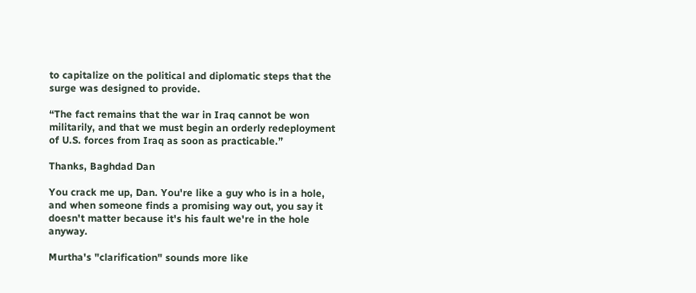to capitalize on the political and diplomatic steps that the surge was designed to provide.

“The fact remains that the war in Iraq cannot be won militarily, and that we must begin an orderly redeployment of U.S. forces from Iraq as soon as practicable.”

Thanks, Baghdad Dan

You crack me up, Dan. You're like a guy who is in a hole, and when someone finds a promising way out, you say it doesn't matter because it's his fault we're in the hole anyway.

Murtha's "clarification" sounds more like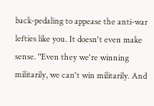back-pedaling to appease the anti-war lefties like you. It doesn't even make sense. "Even they we're winning militarily, we can't win militarily. And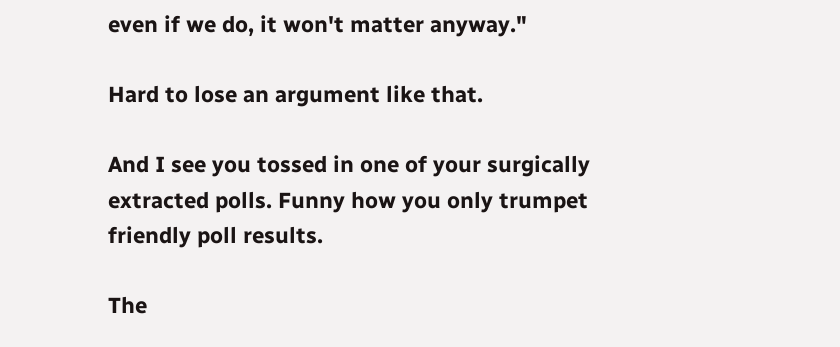even if we do, it won't matter anyway."

Hard to lose an argument like that.

And I see you tossed in one of your surgically extracted polls. Funny how you only trumpet friendly poll results.

The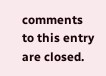comments to this entry are closed.